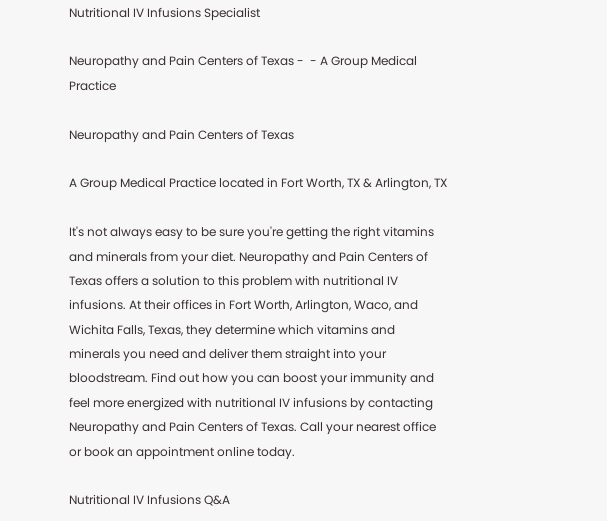Nutritional IV Infusions Specialist

Neuropathy and Pain Centers of Texas -  - A Group Medical Practice

Neuropathy and Pain Centers of Texas

A Group Medical Practice located in Fort Worth, TX & Arlington, TX

It's not always easy to be sure you're getting the right vitamins and minerals from your diet. Neuropathy and Pain Centers of Texas offers a solution to this problem with nutritional IV infusions. At their offices in Fort Worth, Arlington, Waco, and Wichita Falls, Texas, they determine which vitamins and minerals you need and deliver them straight into your bloodstream. Find out how you can boost your immunity and feel more energized with nutritional IV infusions by contacting Neuropathy and Pain Centers of Texas. Call your nearest office or book an appointment online today.

Nutritional IV Infusions Q&A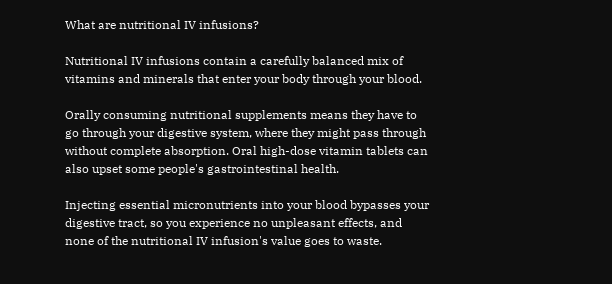What are nutritional IV infusions?

Nutritional IV infusions contain a carefully balanced mix of vitamins and minerals that enter your body through your blood.

Orally consuming nutritional supplements means they have to go through your digestive system, where they might pass through without complete absorption. Oral high-dose vitamin tablets can also upset some people's gastrointestinal health.

Injecting essential micronutrients into your blood bypasses your digestive tract, so you experience no unpleasant effects, and none of the nutritional IV infusion's value goes to waste.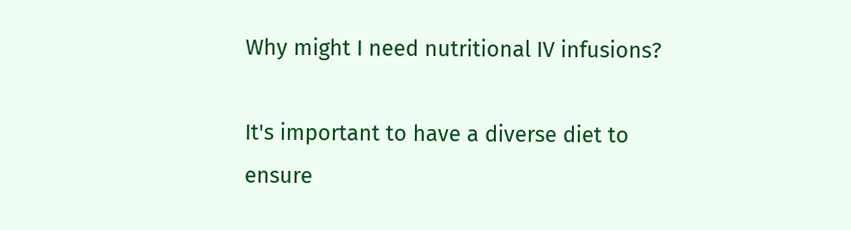Why might I need nutritional IV infusions?

It's important to have a diverse diet to ensure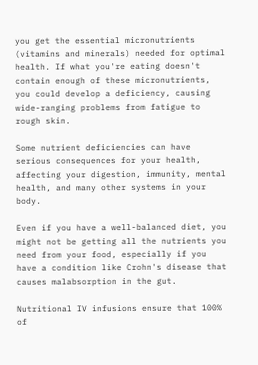you get the essential micronutrients (vitamins and minerals) needed for optimal health. If what you're eating doesn't contain enough of these micronutrients, you could develop a deficiency, causing wide-ranging problems from fatigue to rough skin.

Some nutrient deficiencies can have serious consequences for your health, affecting your digestion, immunity, mental health, and many other systems in your body.

Even if you have a well-balanced diet, you might not be getting all the nutrients you need from your food, especially if you have a condition like Crohn's disease that causes malabsorption in the gut.

Nutritional IV infusions ensure that 100% of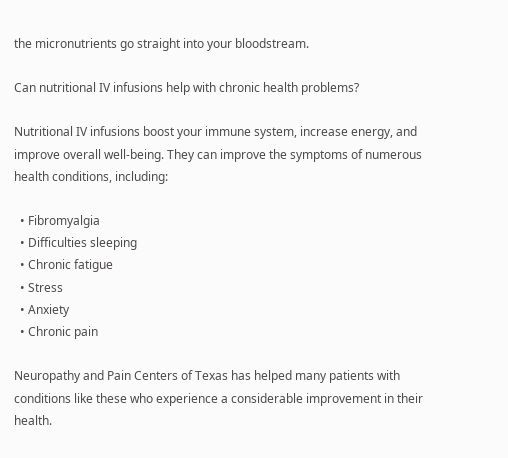the micronutrients go straight into your bloodstream.

Can nutritional IV infusions help with chronic health problems?

Nutritional IV infusions boost your immune system, increase energy, and improve overall well-being. They can improve the symptoms of numerous health conditions, including:

  • Fibromyalgia
  • Difficulties sleeping
  • Chronic fatigue
  • Stress
  • Anxiety
  • Chronic pain

Neuropathy and Pain Centers of Texas has helped many patients with conditions like these who experience a considerable improvement in their health.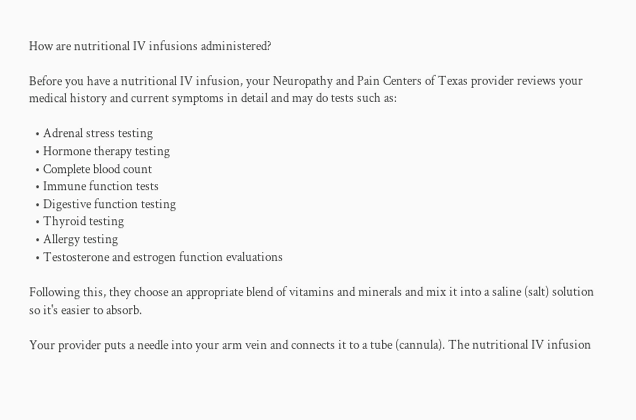How are nutritional IV infusions administered?

Before you have a nutritional IV infusion, your Neuropathy and Pain Centers of Texas provider reviews your medical history and current symptoms in detail and may do tests such as:

  • Adrenal stress testing
  • Hormone therapy testing
  • Complete blood count
  • Immune function tests
  • Digestive function testing
  • Thyroid testing
  • Allergy testing
  • Testosterone and estrogen function evaluations

Following this, they choose an appropriate blend of vitamins and minerals and mix it into a saline (salt) solution so it's easier to absorb.

Your provider puts a needle into your arm vein and connects it to a tube (cannula). The nutritional IV infusion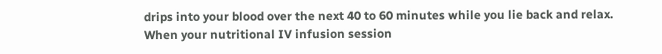drips into your blood over the next 40 to 60 minutes while you lie back and relax. When your nutritional IV infusion session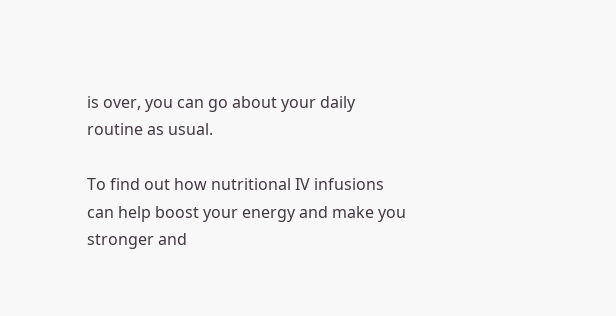is over, you can go about your daily routine as usual.

To find out how nutritional IV infusions can help boost your energy and make you stronger and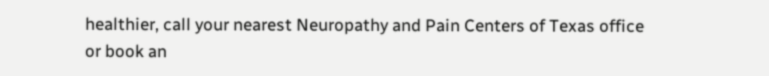healthier, call your nearest Neuropathy and Pain Centers of Texas office or book an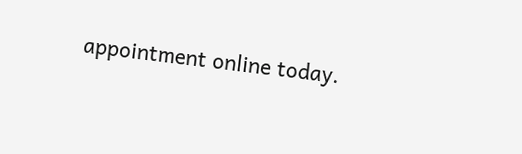appointment online today.